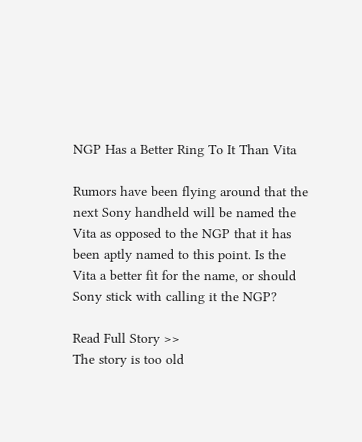NGP Has a Better Ring To It Than Vita

Rumors have been flying around that the next Sony handheld will be named the Vita as opposed to the NGP that it has been aptly named to this point. Is the Vita a better fit for the name, or should Sony stick with calling it the NGP?

Read Full Story >>
The story is too old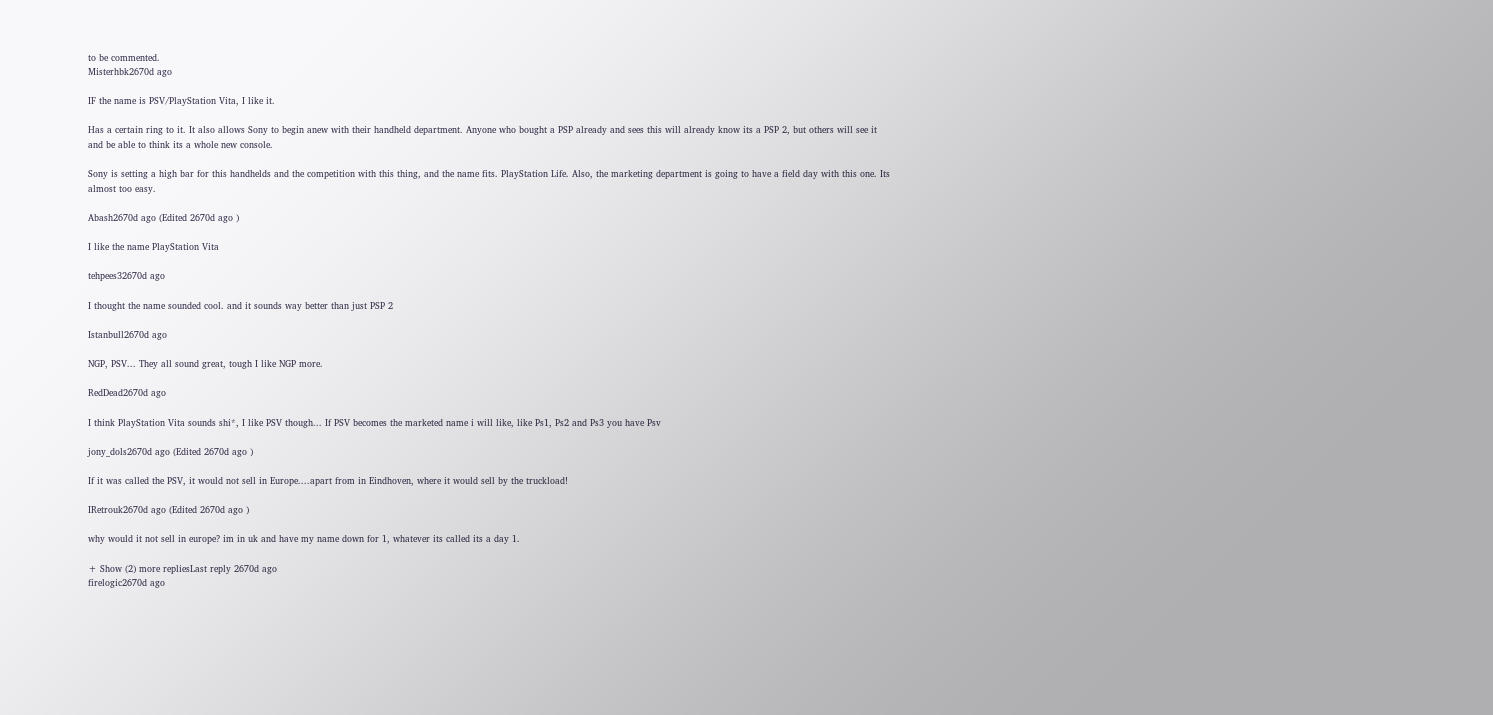to be commented.
Misterhbk2670d ago

IF the name is PSV/PlayStation Vita, I like it.

Has a certain ring to it. It also allows Sony to begin anew with their handheld department. Anyone who bought a PSP already and sees this will already know its a PSP 2, but others will see it and be able to think its a whole new console.

Sony is setting a high bar for this handhelds and the competition with this thing, and the name fits. PlayStation Life. Also, the marketing department is going to have a field day with this one. Its almost too easy.

Abash2670d ago (Edited 2670d ago )

I like the name PlayStation Vita

tehpees32670d ago

I thought the name sounded cool. and it sounds way better than just PSP 2

Istanbull2670d ago

NGP, PSV... They all sound great, tough I like NGP more.

RedDead2670d ago

I think PlayStation Vita sounds shi*, I like PSV though... If PSV becomes the marketed name i will like, like Ps1, Ps2 and Ps3 you have Psv

jony_dols2670d ago (Edited 2670d ago )

If it was called the PSV, it would not sell in Europe....apart from in Eindhoven, where it would sell by the truckload!

IRetrouk2670d ago (Edited 2670d ago )

why would it not sell in europe? im in uk and have my name down for 1, whatever its called its a day 1.

+ Show (2) more repliesLast reply 2670d ago
firelogic2670d ago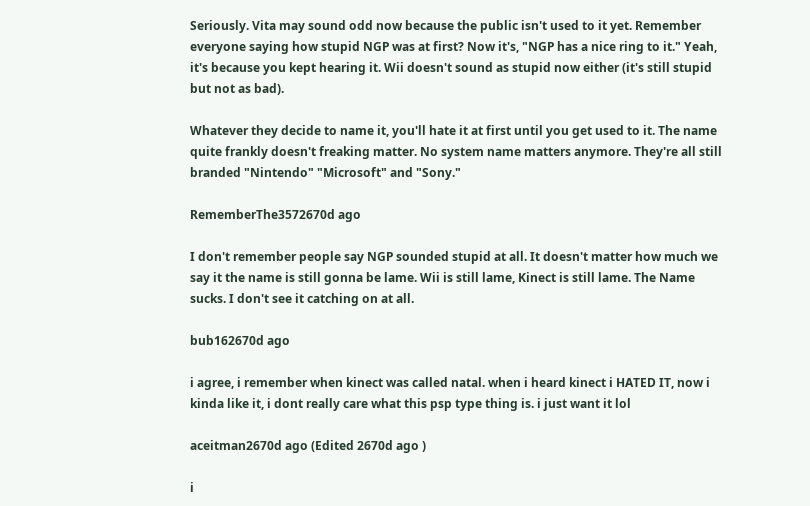Seriously. Vita may sound odd now because the public isn't used to it yet. Remember everyone saying how stupid NGP was at first? Now it's, "NGP has a nice ring to it." Yeah, it's because you kept hearing it. Wii doesn't sound as stupid now either (it's still stupid but not as bad).

Whatever they decide to name it, you'll hate it at first until you get used to it. The name quite frankly doesn't freaking matter. No system name matters anymore. They're all still branded "Nintendo" "Microsoft" and "Sony."

RememberThe3572670d ago

I don't remember people say NGP sounded stupid at all. It doesn't matter how much we say it the name is still gonna be lame. Wii is still lame, Kinect is still lame. The Name sucks. I don't see it catching on at all.

bub162670d ago

i agree, i remember when kinect was called natal. when i heard kinect i HATED IT, now i kinda like it, i dont really care what this psp type thing is. i just want it lol

aceitman2670d ago (Edited 2670d ago )

i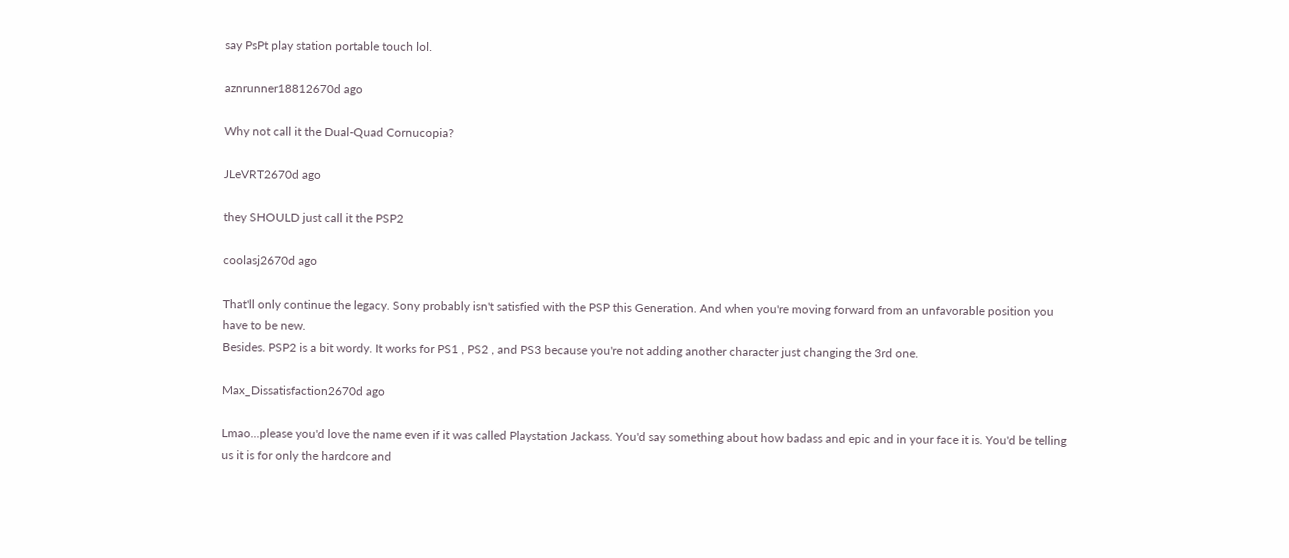say PsPt play station portable touch lol.

aznrunner18812670d ago

Why not call it the Dual-Quad Cornucopia?

JLeVRT2670d ago

they SHOULD just call it the PSP2

coolasj2670d ago

That'll only continue the legacy. Sony probably isn't satisfied with the PSP this Generation. And when you're moving forward from an unfavorable position you have to be new.
Besides. PSP2 is a bit wordy. It works for PS1 , PS2 , and PS3 because you're not adding another character just changing the 3rd one.

Max_Dissatisfaction2670d ago

Lmao...please you'd love the name even if it was called Playstation Jackass. You'd say something about how badass and epic and in your face it is. You'd be telling us it is for only the hardcore and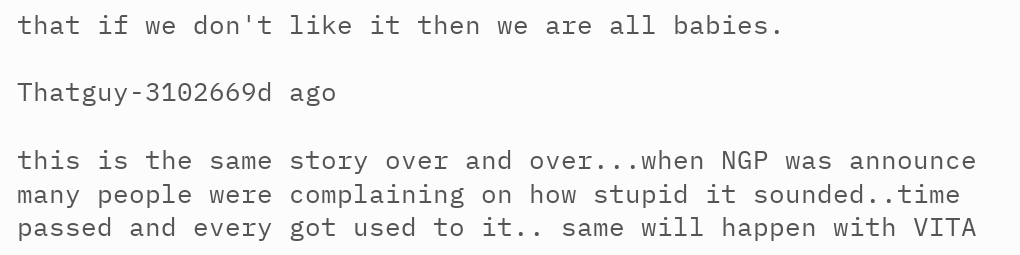that if we don't like it then we are all babies.

Thatguy-3102669d ago

this is the same story over and over...when NGP was announce many people were complaining on how stupid it sounded..time passed and every got used to it.. same will happen with VITA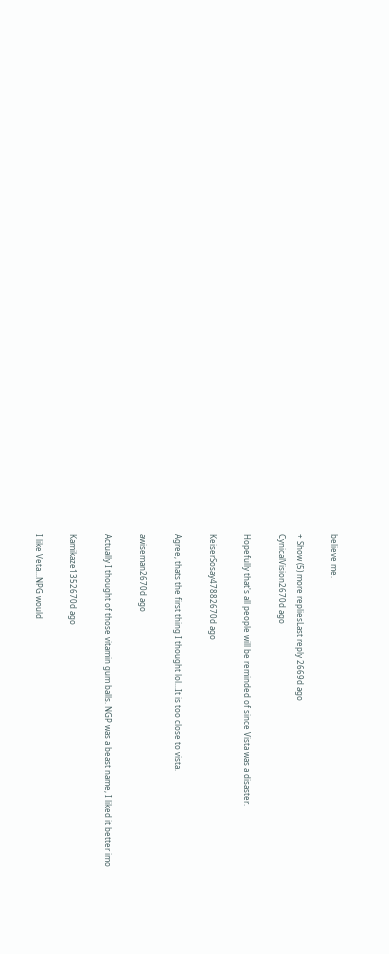believe me.

+ Show (5) more repliesLast reply 2669d ago
CynicalVision2670d ago

Hopefully that's all people will be reminded of since Vista was a disaster.

KeiserSosay47882670d ago

Agree, thats the first thing I thought lol...It is too close to vista.

awiseman2670d ago

Actually I thought of those vitamin gum balls. NGP was a beast name, I liked it better imo

Kamikaze1352670d ago

I like Veta...NPG would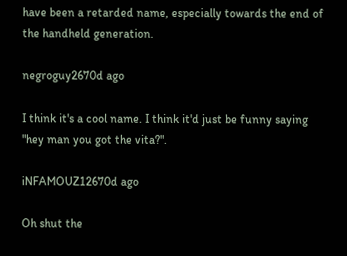have been a retarded name, especially towards the end of the handheld generation.

negroguy2670d ago

I think it's a cool name. I think it'd just be funny saying "hey man you got the vita?".

iNFAMOUZ12670d ago

Oh shut the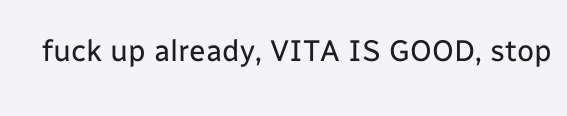fuck up already, VITA IS GOOD, stop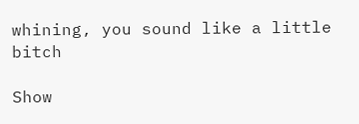whining, you sound like a little bitch

Show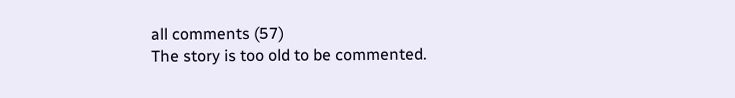all comments (57)
The story is too old to be commented.